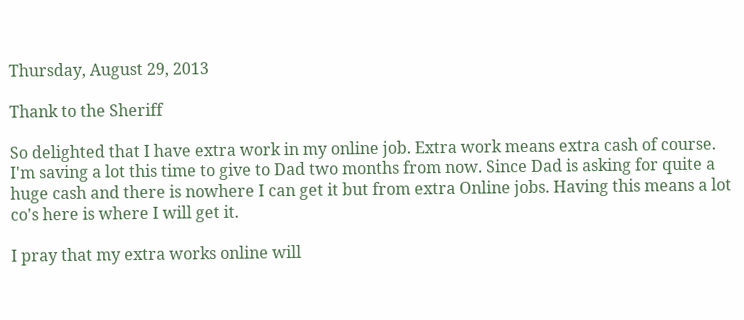Thursday, August 29, 2013

Thank to the Sheriff

So delighted that I have extra work in my online job. Extra work means extra cash of course. I'm saving a lot this time to give to Dad two months from now. Since Dad is asking for quite a huge cash and there is nowhere I can get it but from extra Online jobs. Having this means a lot co's here is where I will get it.

I pray that my extra works online will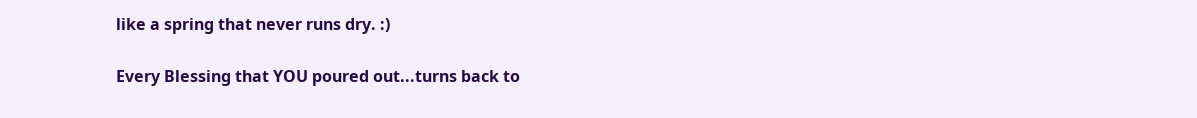like a spring that never runs dry. :)

Every Blessing that YOU poured out...turns back to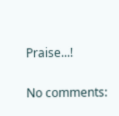Praise...!

No comments: